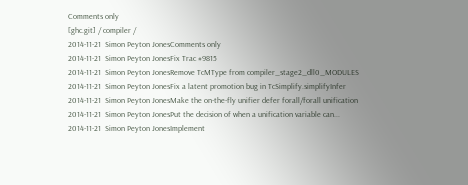Comments only
[ghc.git] / compiler /
2014-11-21  Simon Peyton JonesComments only
2014-11-21  Simon Peyton JonesFix Trac #9815
2014-11-21  Simon Peyton JonesRemove TcMType from compiler_stage2_dll0_MODULES
2014-11-21  Simon Peyton JonesFix a latent promotion bug in TcSimplify.simplifyInfer
2014-11-21  Simon Peyton JonesMake the on-the-fly unifier defer forall/forall unification
2014-11-21  Simon Peyton JonesPut the decision of when a unification variable can...
2014-11-21  Simon Peyton JonesImplement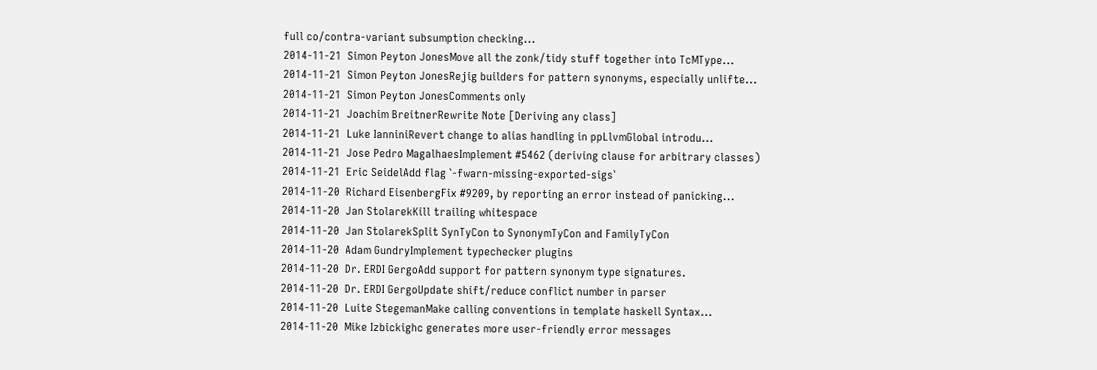full co/contra-variant subsumption checking...
2014-11-21  Simon Peyton JonesMove all the zonk/tidy stuff together into TcMType...
2014-11-21  Simon Peyton JonesRejig builders for pattern synonyms, especially unlifte...
2014-11-21  Simon Peyton JonesComments only
2014-11-21  Joachim BreitnerRewrite Note [Deriving any class]
2014-11-21  Luke IanniniRevert change to alias handling in ppLlvmGlobal introdu...
2014-11-21  Jose Pedro MagalhaesImplement #5462 (deriving clause for arbitrary classes)
2014-11-21  Eric SeidelAdd flag `-fwarn-missing-exported-sigs`
2014-11-20  Richard EisenbergFix #9209, by reporting an error instead of panicking...
2014-11-20  Jan StolarekKill trailing whitespace
2014-11-20  Jan StolarekSplit SynTyCon to SynonymTyCon and FamilyTyCon
2014-11-20  Adam GundryImplement typechecker plugins
2014-11-20  Dr. ERDI GergoAdd support for pattern synonym type signatures.
2014-11-20  Dr. ERDI GergoUpdate shift/reduce conflict number in parser
2014-11-20  Luite StegemanMake calling conventions in template haskell Syntax...
2014-11-20  Mike Izbickighc generates more user-friendly error messages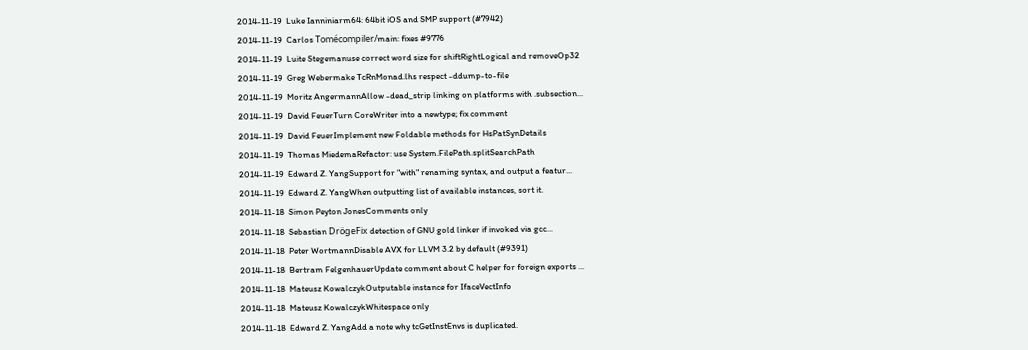2014-11-19  Luke Ianniniarm64: 64bit iOS and SMP support (#7942)
2014-11-19  Carlos Tomécompiler/main: fixes #9776
2014-11-19  Luite Stegemanuse correct word size for shiftRightLogical and removeOp32
2014-11-19  Greg Webermake TcRnMonad.lhs respect -ddump-to-file
2014-11-19  Moritz AngermannAllow -dead_strip linking on platforms with .subsection...
2014-11-19  David FeuerTurn CoreWriter into a newtype; fix comment
2014-11-19  David FeuerImplement new Foldable methods for HsPatSynDetails
2014-11-19  Thomas MiedemaRefactor: use System.FilePath.splitSearchPath
2014-11-19  Edward Z. YangSupport for "with" renaming syntax, and output a featur...
2014-11-19  Edward Z. YangWhen outputting list of available instances, sort it.
2014-11-18  Simon Peyton JonesComments only
2014-11-18  Sebastian DrögeFix detection of GNU gold linker if invoked via gcc...
2014-11-18  Peter WortmannDisable AVX for LLVM 3.2 by default (#9391)
2014-11-18  Bertram FelgenhauerUpdate comment about C helper for foreign exports ...
2014-11-18  Mateusz KowalczykOutputable instance for IfaceVectInfo
2014-11-18  Mateusz KowalczykWhitespace only
2014-11-18  Edward Z. YangAdd a note why tcGetInstEnvs is duplicated.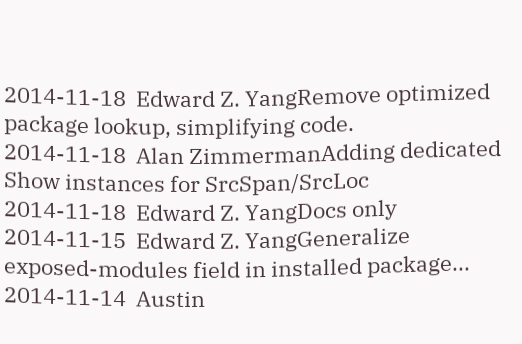2014-11-18  Edward Z. YangRemove optimized package lookup, simplifying code.
2014-11-18  Alan ZimmermanAdding dedicated Show instances for SrcSpan/SrcLoc
2014-11-18  Edward Z. YangDocs only
2014-11-15  Edward Z. YangGeneralize exposed-modules field in installed package...
2014-11-14  Austin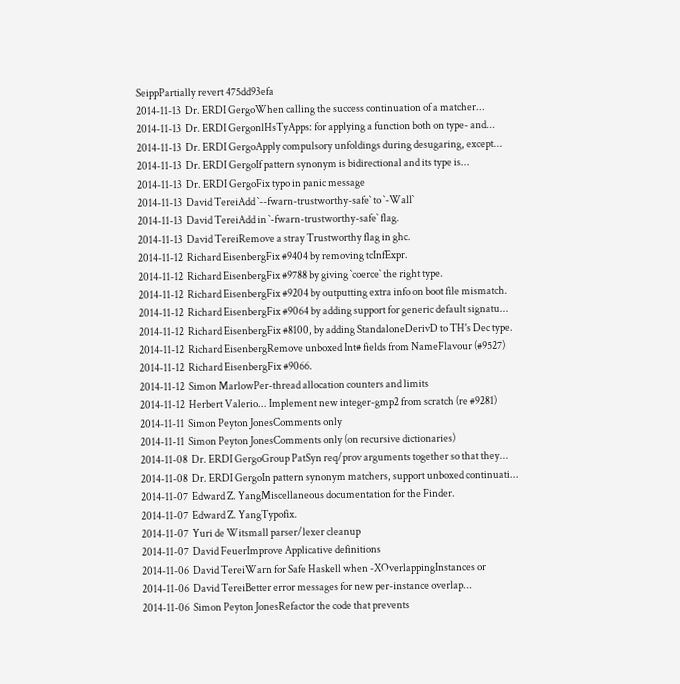SeippPartially revert 475dd93efa
2014-11-13  Dr. ERDI GergoWhen calling the success continuation of a matcher...
2014-11-13  Dr. ERDI GergonlHsTyApps: for applying a function both on type- and...
2014-11-13  Dr. ERDI GergoApply compulsory unfoldings during desugaring, except...
2014-11-13  Dr. ERDI GergoIf pattern synonym is bidirectional and its type is...
2014-11-13  Dr. ERDI GergoFix typo in panic message
2014-11-13  David TereiAdd `--fwarn-trustworthy-safe` to `-Wall`
2014-11-13  David TereiAdd in `-fwarn-trustworthy-safe` flag.
2014-11-13  David TereiRemove a stray Trustworthy flag in ghc.
2014-11-12  Richard EisenbergFix #9404 by removing tcInfExpr.
2014-11-12  Richard EisenbergFix #9788 by giving `coerce` the right type.
2014-11-12  Richard EisenbergFix #9204 by outputting extra info on boot file mismatch.
2014-11-12  Richard EisenbergFix #9064 by adding support for generic default signatu...
2014-11-12  Richard EisenbergFix #8100, by adding StandaloneDerivD to TH's Dec type.
2014-11-12  Richard EisenbergRemove unboxed Int# fields from NameFlavour (#9527)
2014-11-12  Richard EisenbergFix #9066.
2014-11-12  Simon MarlowPer-thread allocation counters and limits
2014-11-12  Herbert Valerio... Implement new integer-gmp2 from scratch (re #9281)
2014-11-11  Simon Peyton JonesComments only
2014-11-11  Simon Peyton JonesComments only (on recursive dictionaries)
2014-11-08  Dr. ERDI GergoGroup PatSyn req/prov arguments together so that they...
2014-11-08  Dr. ERDI GergoIn pattern synonym matchers, support unboxed continuati...
2014-11-07  Edward Z. YangMiscellaneous documentation for the Finder.
2014-11-07  Edward Z. YangTypofix.
2014-11-07  Yuri de Witsmall parser/lexer cleanup
2014-11-07  David FeuerImprove Applicative definitions
2014-11-06  David TereiWarn for Safe Haskell when -XOverlappingInstances or
2014-11-06  David TereiBetter error messages for new per-instance overlap...
2014-11-06  Simon Peyton JonesRefactor the code that prevents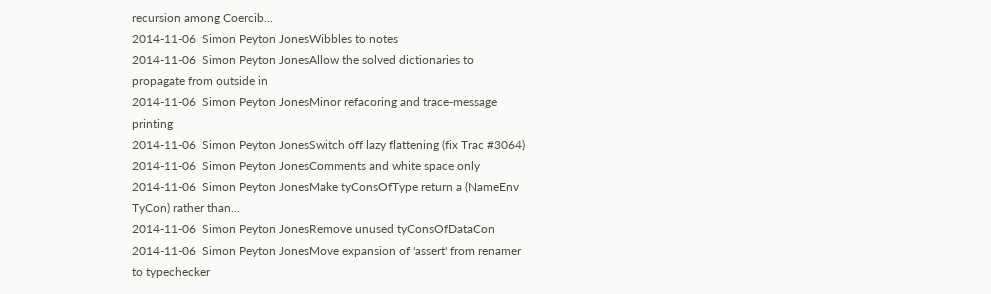recursion among Coercib...
2014-11-06  Simon Peyton JonesWibbles to notes
2014-11-06  Simon Peyton JonesAllow the solved dictionaries to propagate from outside in
2014-11-06  Simon Peyton JonesMinor refacoring and trace-message printing
2014-11-06  Simon Peyton JonesSwitch off lazy flattening (fix Trac #3064)
2014-11-06  Simon Peyton JonesComments and white space only
2014-11-06  Simon Peyton JonesMake tyConsOfType return a (NameEnv TyCon) rather than...
2014-11-06  Simon Peyton JonesRemove unused tyConsOfDataCon
2014-11-06  Simon Peyton JonesMove expansion of 'assert' from renamer to typechecker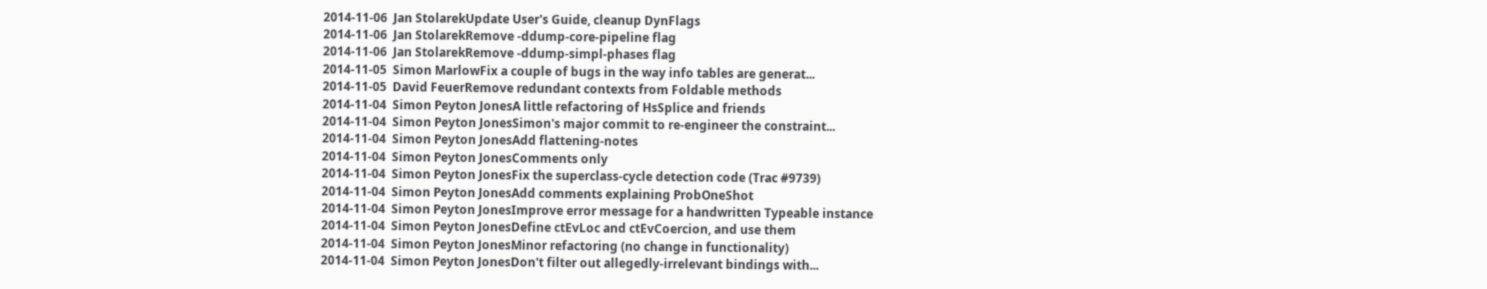2014-11-06  Jan StolarekUpdate User's Guide, cleanup DynFlags
2014-11-06  Jan StolarekRemove -ddump-core-pipeline flag
2014-11-06  Jan StolarekRemove -ddump-simpl-phases flag
2014-11-05  Simon MarlowFix a couple of bugs in the way info tables are generat...
2014-11-05  David FeuerRemove redundant contexts from Foldable methods
2014-11-04  Simon Peyton JonesA little refactoring of HsSplice and friends
2014-11-04  Simon Peyton JonesSimon's major commit to re-engineer the constraint...
2014-11-04  Simon Peyton JonesAdd flattening-notes
2014-11-04  Simon Peyton JonesComments only
2014-11-04  Simon Peyton JonesFix the superclass-cycle detection code (Trac #9739)
2014-11-04  Simon Peyton JonesAdd comments explaining ProbOneShot
2014-11-04  Simon Peyton JonesImprove error message for a handwritten Typeable instance
2014-11-04  Simon Peyton JonesDefine ctEvLoc and ctEvCoercion, and use them
2014-11-04  Simon Peyton JonesMinor refactoring (no change in functionality)
2014-11-04  Simon Peyton JonesDon't filter out allegedly-irrelevant bindings with...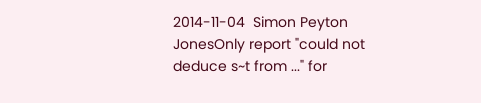2014-11-04  Simon Peyton JonesOnly report "could not deduce s~t from ..." for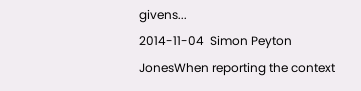givens...
2014-11-04  Simon Peyton JonesWhen reporting the context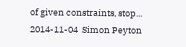of given constraints, stop...
2014-11-04  Simon Peyton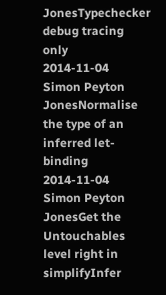JonesTypechecker debug tracing only
2014-11-04  Simon Peyton JonesNormalise the type of an inferred let-binding
2014-11-04  Simon Peyton JonesGet the Untouchables level right in simplifyInfer